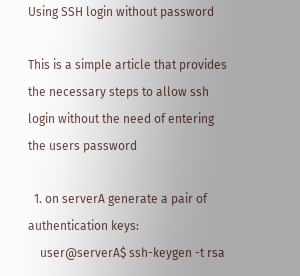Using SSH login without password

This is a simple article that provides the necessary steps to allow ssh login without the need of entering the users password

  1. on serverA generate a pair of authentication keys:
    user@serverA$ ssh-keygen -t rsa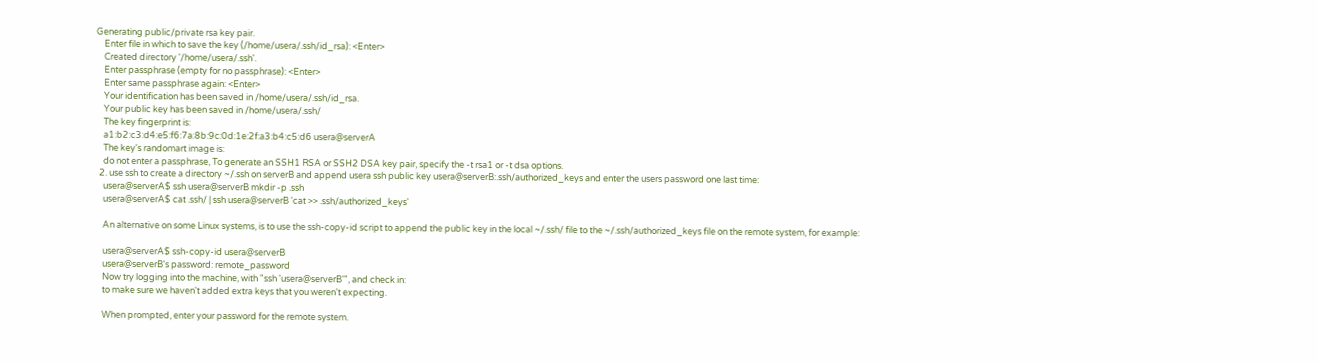Generating public/private rsa key pair.
    Enter file in which to save the key (/home/usera/.ssh/id_rsa): <Enter>
    Created directory '/home/usera/.ssh'.
    Enter passphrase (empty for no passphrase): <Enter>
    Enter same passphrase again: <Enter>
    Your identification has been saved in /home/usera/.ssh/id_rsa.
    Your public key has been saved in /home/usera/.ssh/
    The key fingerprint is:
    a1:b2:c3:d4:e5:f6:7a:8b:9c:0d:1e:2f:a3:b4:c5:d6 usera@serverA
    The key's randomart image is:
    do not enter a passphrase, To generate an SSH1 RSA or SSH2 DSA key pair, specify the -t rsa1 or -t dsa options.
  2. use ssh to create a directory ~/.ssh on serverB and append usera ssh public key usera@serverB:.ssh/authorized_keys and enter the users password one last time:
    usera@serverA$ ssh usera@serverB mkdir -p .ssh
    usera@serverA$ cat .ssh/ | ssh usera@serverB 'cat >> .ssh/authorized_keys'

    An alternative on some Linux systems, is to use the ssh-copy-id script to append the public key in the local ~/.ssh/ file to the ~/.ssh/authorized_keys file on the remote system, for example:

    usera@serverA$ ssh-copy-id usera@serverB
    usera@serverB's password: remote_password
    Now try logging into the machine, with "ssh 'usera@serverB'", and check in:
    to make sure we haven't added extra keys that you weren't expecting.

    When prompted, enter your password for the remote system.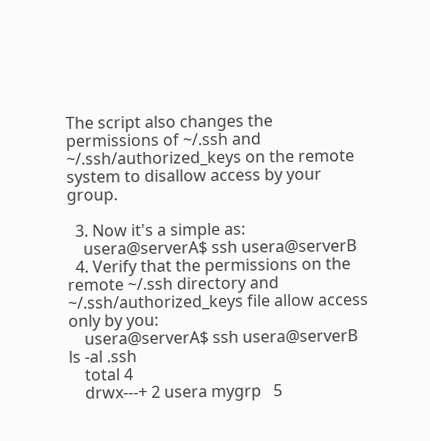The script also changes the permissions of ~/.ssh and ~/.ssh/authorized_keys on the remote system to disallow access by your group.

  3. Now it's a simple as:
    usera@serverA$ ssh usera@serverB
  4. Verify that the permissions on the remote ~/.ssh directory and ~/.ssh/authorized_keys file allow access only by you:
    usera@serverA$ ssh usera@serverB ls -al .ssh
    total 4
    drwx---+ 2 usera mygrp   5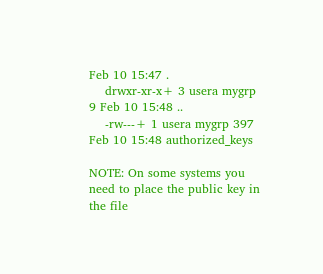Feb 10 15:47 .
    drwxr-xr-x+ 3 usera mygrp   9 Feb 10 15:48 ..
    -rw---+ 1 usera mygrp 397 Feb 10 15:48 authorized_keys

NOTE: On some systems you need to place the public key in the file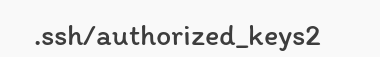.ssh/authorized_keys2